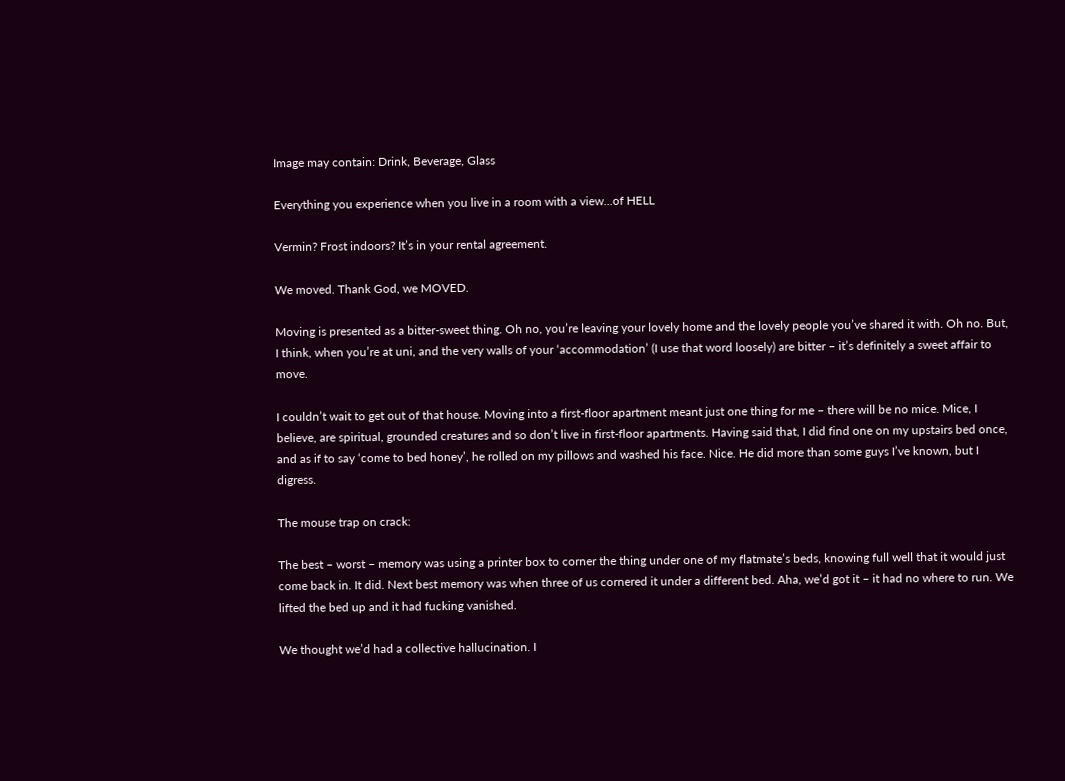Image may contain: Drink, Beverage, Glass

Everything you experience when you live in a room with a view…of HELL

Vermin? Frost indoors? It’s in your rental agreement.

We moved. Thank God, we MOVED.

Moving is presented as a bitter-sweet thing. Oh no, you’re leaving your lovely home and the lovely people you’ve shared it with. Oh no. But, I think, when you’re at uni, and the very walls of your ‘accommodation’ (I use that word loosely) are bitter – it’s definitely a sweet affair to move.

I couldn’t wait to get out of that house. Moving into a first-floor apartment meant just one thing for me – there will be no mice. Mice, I believe, are spiritual, grounded creatures and so don’t live in first-floor apartments. Having said that, I did find one on my upstairs bed once, and as if to say ‘come to bed honey’, he rolled on my pillows and washed his face. Nice. He did more than some guys I’ve known, but I digress.

The mouse trap on crack:

The best – worst – memory was using a printer box to corner the thing under one of my flatmate’s beds, knowing full well that it would just come back in. It did. Next best memory was when three of us cornered it under a different bed. Aha, we’d got it – it had no where to run. We lifted the bed up and it had fucking vanished.

We thought we’d had a collective hallucination. I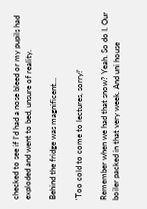checked to see if I’d had a nose bleed or my pupils had exploded and went to bed, unsure of reality.

Behind the fridge was magnificent…

'Too cold to come to lectures, sorry!'

Remember when we had that snow? Yeah. So do I. Our boiler packed in that very week. And uni house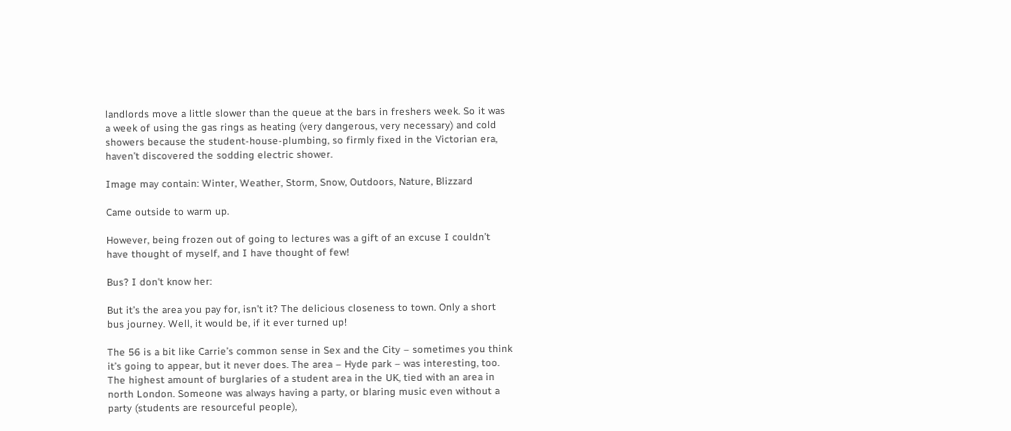landlords move a little slower than the queue at the bars in freshers week. So it was a week of using the gas rings as heating (very dangerous, very necessary) and cold showers because the student-house-plumbing, so firmly fixed in the Victorian era, haven’t discovered the sodding electric shower.

Image may contain: Winter, Weather, Storm, Snow, Outdoors, Nature, Blizzard

Came outside to warm up.

However, being frozen out of going to lectures was a gift of an excuse I couldn’t have thought of myself, and I have thought of few!

Bus? I don't know her:

But it’s the area you pay for, isn’t it? The delicious closeness to town. Only a short bus journey. Well, it would be, if it ever turned up!

The 56 is a bit like Carrie’s common sense in Sex and the City – sometimes you think it’s going to appear, but it never does. The area – Hyde park – was interesting, too. The highest amount of burglaries of a student area in the UK, tied with an area in north London. Someone was always having a party, or blaring music even without a party (students are resourceful people),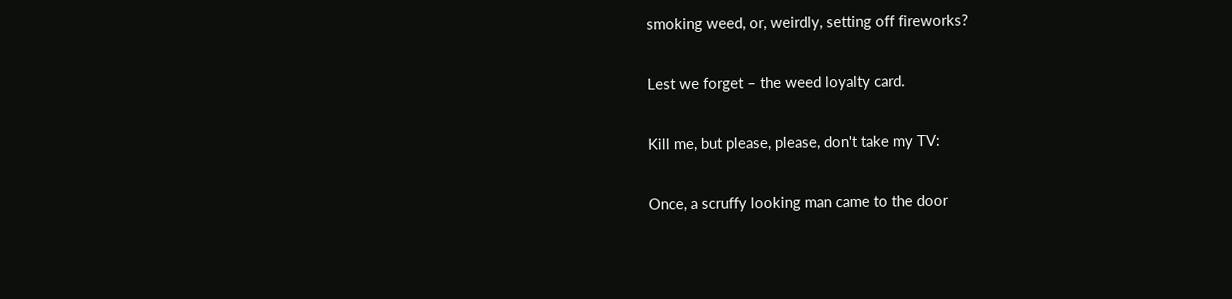smoking weed, or, weirdly, setting off fireworks?

Lest we forget – the weed loyalty card.

Kill me, but please, please, don't take my TV:

Once, a scruffy looking man came to the door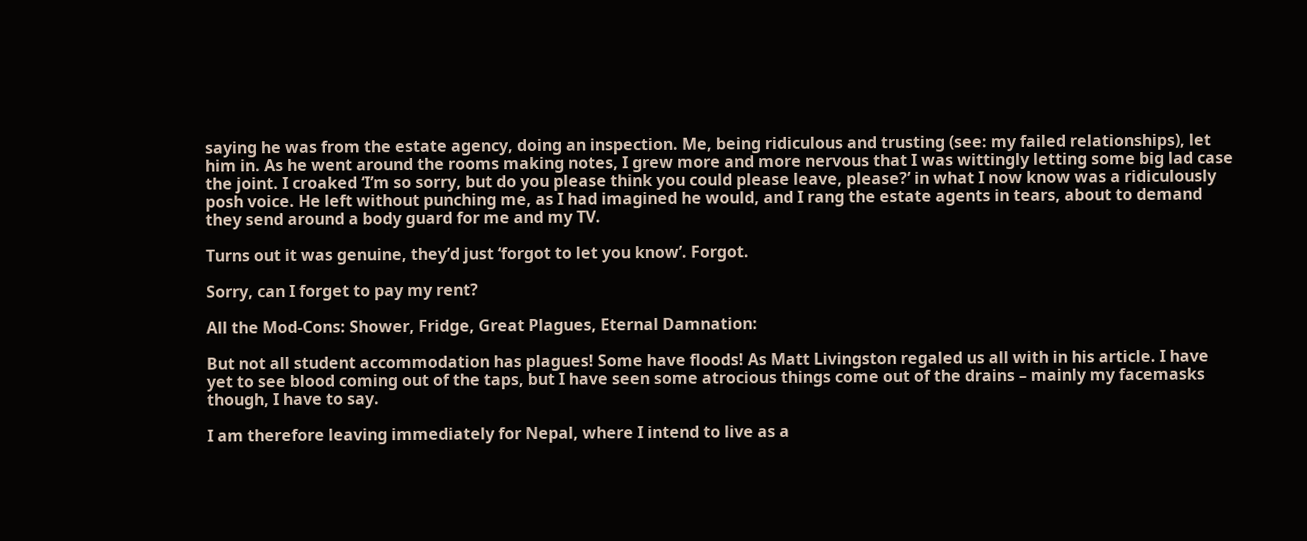saying he was from the estate agency, doing an inspection. Me, being ridiculous and trusting (see: my failed relationships), let him in. As he went around the rooms making notes, I grew more and more nervous that I was wittingly letting some big lad case the joint. I croaked ‘I’m so sorry, but do you please think you could please leave, please?’ in what I now know was a ridiculously posh voice. He left without punching me, as I had imagined he would, and I rang the estate agents in tears, about to demand they send around a body guard for me and my TV.

Turns out it was genuine, they’d just ‘forgot to let you know’. Forgot.

Sorry, can I forget to pay my rent?

All the Mod-Cons: Shower, Fridge, Great Plagues, Eternal Damnation:

But not all student accommodation has plagues! Some have floods! As Matt Livingston regaled us all with in his article. I have yet to see blood coming out of the taps, but I have seen some atrocious things come out of the drains – mainly my facemasks though, I have to say.

I am therefore leaving immediately for Nepal, where I intend to live as a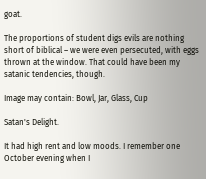goat.

The proportions of student digs evils are nothing short of biblical – we were even persecuted, with eggs thrown at the window. That could have been my satanic tendencies, though.

Image may contain: Bowl, Jar, Glass, Cup

Satan's Delight.

It had high rent and low moods. I remember one October evening when I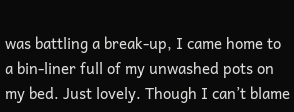was battling a break-up, I came home to a bin-liner full of my unwashed pots on my bed. Just lovely. Though I can’t blame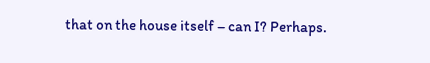that on the house itself – can I? Perhaps.